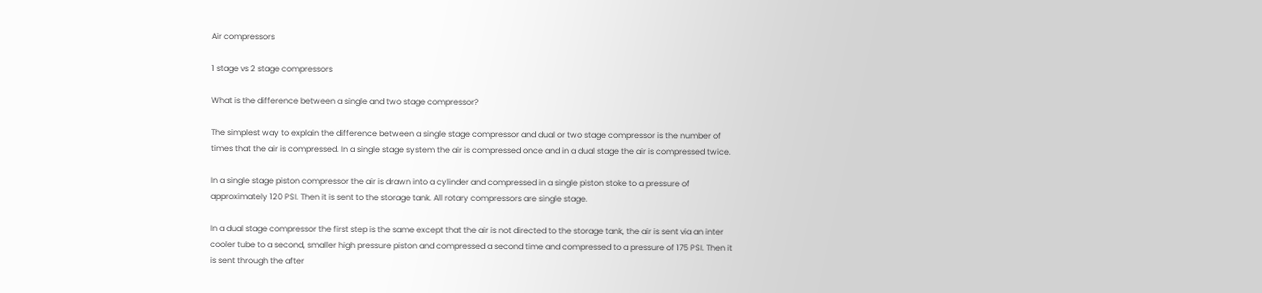Air compressors

1 stage vs 2 stage compressors

What is the difference between a single and two stage compressor?

The simplest way to explain the difference between a single stage compressor and dual or two stage compressor is the number of times that the air is compressed. In a single stage system the air is compressed once and in a dual stage the air is compressed twice.

In a single stage piston compressor the air is drawn into a cylinder and compressed in a single piston stoke to a pressure of approximately 120 PSI. Then it is sent to the storage tank. All rotary compressors are single stage.

In a dual stage compressor the first step is the same except that the air is not directed to the storage tank, the air is sent via an inter cooler tube to a second, smaller high pressure piston and compressed a second time and compressed to a pressure of 175 PSI. Then it is sent through the after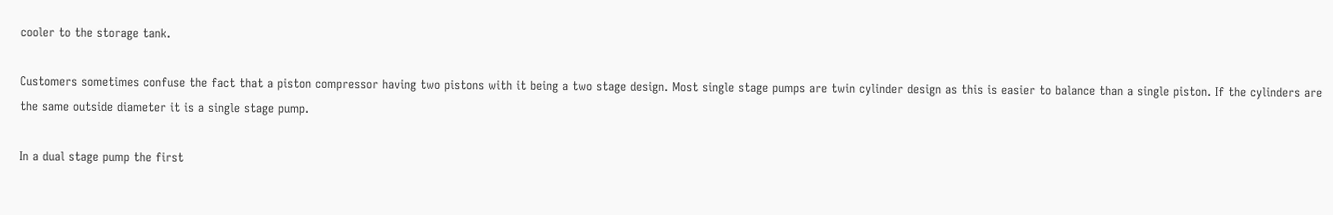cooler to the storage tank.

Customers sometimes confuse the fact that a piston compressor having two pistons with it being a two stage design. Most single stage pumps are twin cylinder design as this is easier to balance than a single piston. If the cylinders are the same outside diameter it is a single stage pump.

In a dual stage pump the first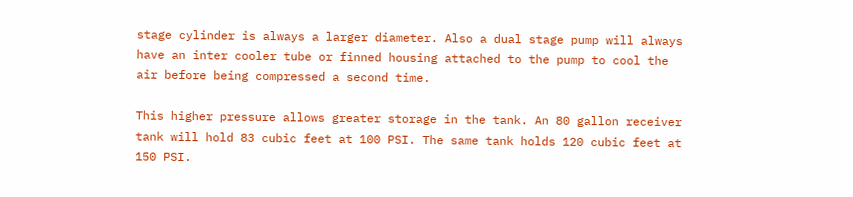stage cylinder is always a larger diameter. Also a dual stage pump will always have an inter cooler tube or finned housing attached to the pump to cool the air before being compressed a second time.

This higher pressure allows greater storage in the tank. An 80 gallon receiver tank will hold 83 cubic feet at 100 PSI. The same tank holds 120 cubic feet at 150 PSI.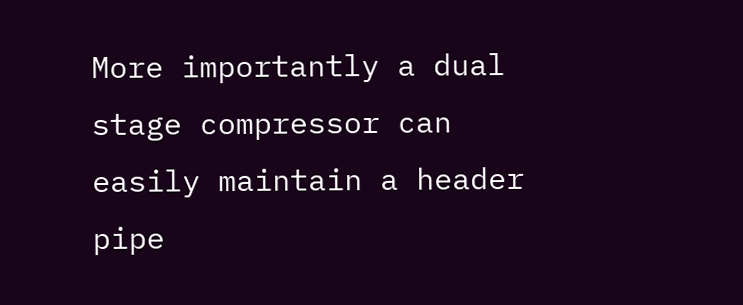More importantly a dual stage compressor can easily maintain a header pipe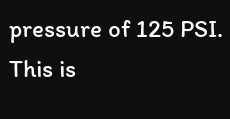pressure of 125 PSI. This is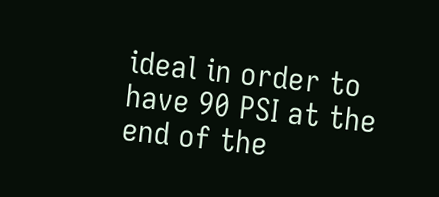ideal in order to have 90 PSI at the end of the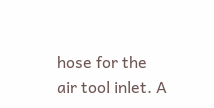hose for the air tool inlet. A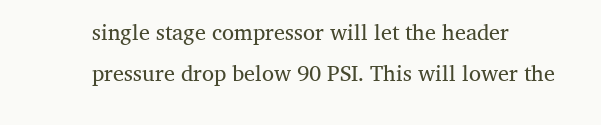single stage compressor will let the header pressure drop below 90 PSI. This will lower the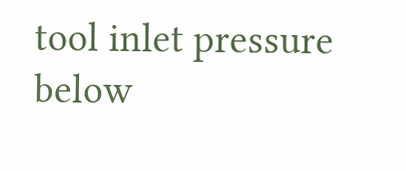tool inlet pressure below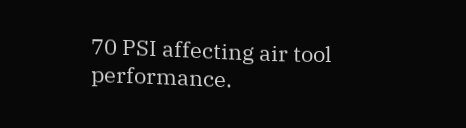70 PSI affecting air tool performance.